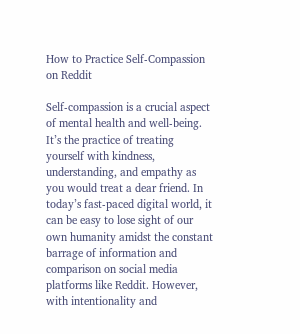How to Practice Self-Compassion on Reddit

Self-compassion is a crucial aspect of mental health and well-being. It’s the practice of treating yourself with kindness, understanding, and empathy as you would treat a dear friend. In today’s fast-paced digital world, it can be easy to lose sight of our own humanity amidst the constant barrage of information and comparison on social media platforms like Reddit. However, with intentionality and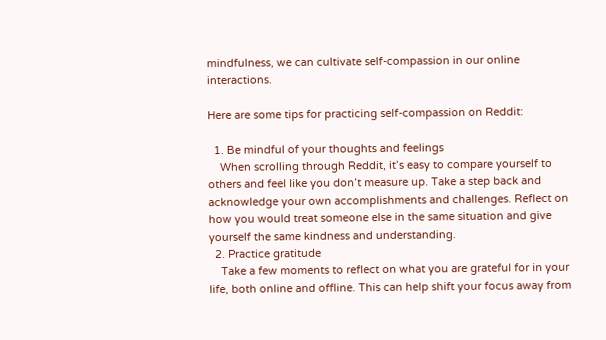mindfulness, we can cultivate self-compassion in our online interactions.

Here are some tips for practicing self-compassion on Reddit:

  1. Be mindful of your thoughts and feelings
    When scrolling through Reddit, it’s easy to compare yourself to others and feel like you don’t measure up. Take a step back and acknowledge your own accomplishments and challenges. Reflect on how you would treat someone else in the same situation and give yourself the same kindness and understanding.
  2. Practice gratitude
    Take a few moments to reflect on what you are grateful for in your life, both online and offline. This can help shift your focus away from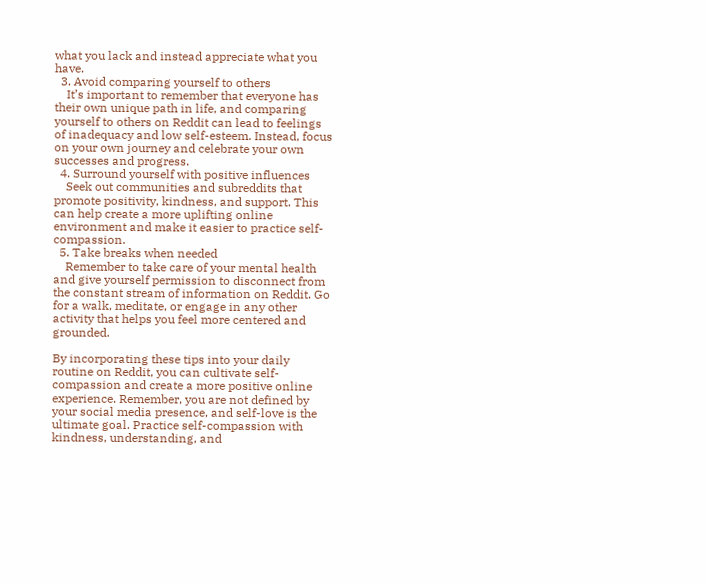what you lack and instead appreciate what you have.
  3. Avoid comparing yourself to others
    It’s important to remember that everyone has their own unique path in life, and comparing yourself to others on Reddit can lead to feelings of inadequacy and low self-esteem. Instead, focus on your own journey and celebrate your own successes and progress.
  4. Surround yourself with positive influences
    Seek out communities and subreddits that promote positivity, kindness, and support. This can help create a more uplifting online environment and make it easier to practice self-compassion.
  5. Take breaks when needed
    Remember to take care of your mental health and give yourself permission to disconnect from the constant stream of information on Reddit. Go for a walk, meditate, or engage in any other activity that helps you feel more centered and grounded.

By incorporating these tips into your daily routine on Reddit, you can cultivate self-compassion and create a more positive online experience. Remember, you are not defined by your social media presence, and self-love is the ultimate goal. Practice self-compassion with kindness, understanding, and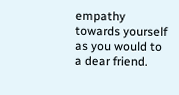empathy towards yourself as you would to a dear friend.